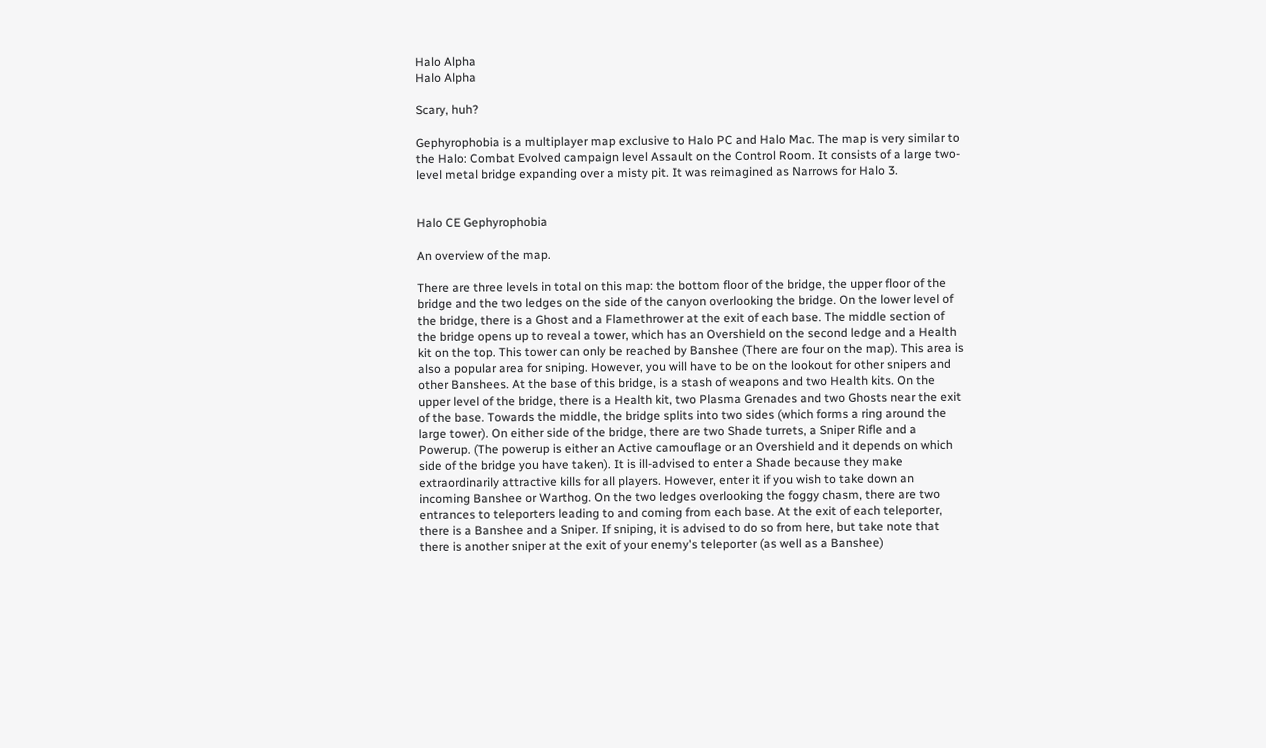Halo Alpha
Halo Alpha

Scary, huh?

Gephyrophobia is a multiplayer map exclusive to Halo PC and Halo Mac. The map is very similar to the Halo: Combat Evolved campaign level Assault on the Control Room. It consists of a large two-level metal bridge expanding over a misty pit. It was reimagined as Narrows for Halo 3.


Halo CE Gephyrophobia

An overview of the map.

There are three levels in total on this map: the bottom floor of the bridge, the upper floor of the bridge and the two ledges on the side of the canyon overlooking the bridge. On the lower level of the bridge, there is a Ghost and a Flamethrower at the exit of each base. The middle section of the bridge opens up to reveal a tower, which has an Overshield on the second ledge and a Health kit on the top. This tower can only be reached by Banshee (There are four on the map). This area is also a popular area for sniping. However, you will have to be on the lookout for other snipers and other Banshees. At the base of this bridge, is a stash of weapons and two Health kits. On the upper level of the bridge, there is a Health kit, two Plasma Grenades and two Ghosts near the exit of the base. Towards the middle, the bridge splits into two sides (which forms a ring around the large tower). On either side of the bridge, there are two Shade turrets, a Sniper Rifle and a Powerup. (The powerup is either an Active camouflage or an Overshield and it depends on which side of the bridge you have taken). It is ill-advised to enter a Shade because they make extraordinarily attractive kills for all players. However, enter it if you wish to take down an incoming Banshee or Warthog. On the two ledges overlooking the foggy chasm, there are two entrances to teleporters leading to and coming from each base. At the exit of each teleporter, there is a Banshee and a Sniper. If sniping, it is advised to do so from here, but take note that there is another sniper at the exit of your enemy's teleporter (as well as a Banshee)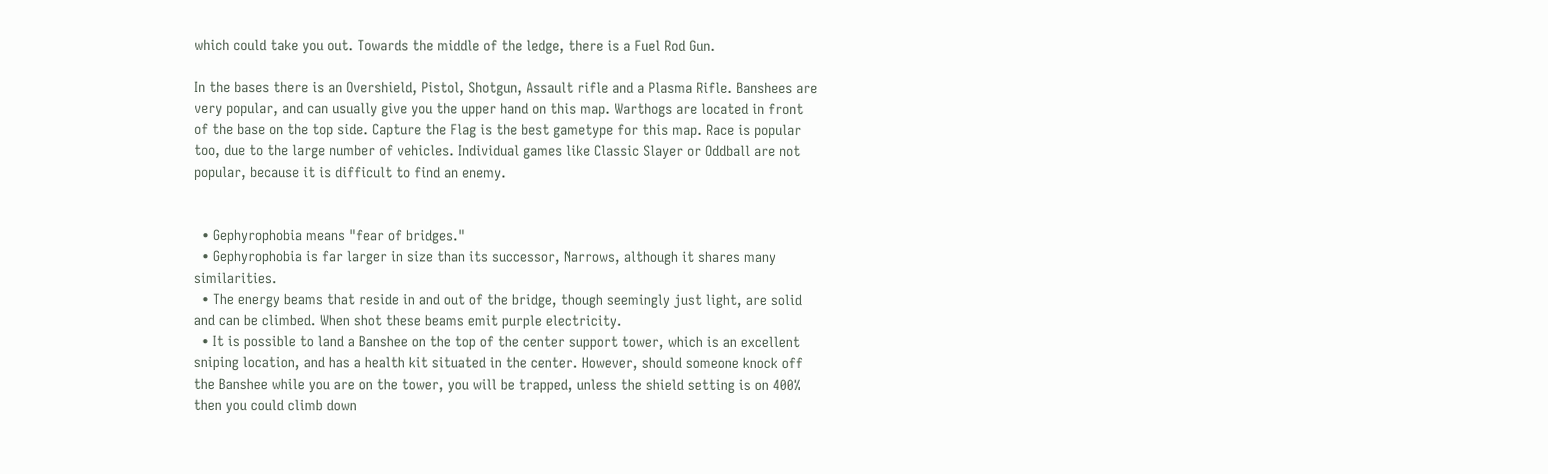which could take you out. Towards the middle of the ledge, there is a Fuel Rod Gun.

In the bases there is an Overshield, Pistol, Shotgun, Assault rifle and a Plasma Rifle. Banshees are very popular, and can usually give you the upper hand on this map. Warthogs are located in front of the base on the top side. Capture the Flag is the best gametype for this map. Race is popular too, due to the large number of vehicles. Individual games like Classic Slayer or Oddball are not popular, because it is difficult to find an enemy.


  • Gephyrophobia means "fear of bridges."
  • Gephyrophobia is far larger in size than its successor, Narrows, although it shares many similarities.
  • The energy beams that reside in and out of the bridge, though seemingly just light, are solid and can be climbed. When shot these beams emit purple electricity.
  • It is possible to land a Banshee on the top of the center support tower, which is an excellent sniping location, and has a health kit situated in the center. However, should someone knock off the Banshee while you are on the tower, you will be trapped, unless the shield setting is on 400% then you could climb down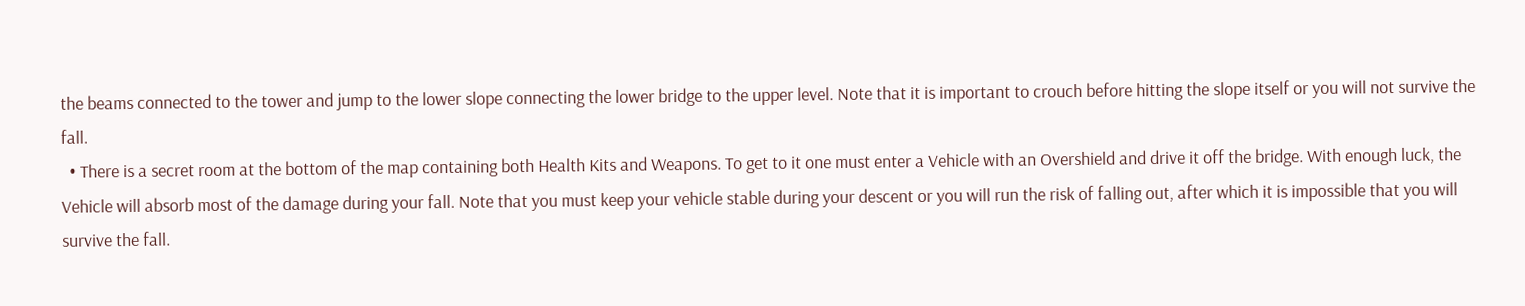the beams connected to the tower and jump to the lower slope connecting the lower bridge to the upper level. Note that it is important to crouch before hitting the slope itself or you will not survive the fall.
  • There is a secret room at the bottom of the map containing both Health Kits and Weapons. To get to it one must enter a Vehicle with an Overshield and drive it off the bridge. With enough luck, the Vehicle will absorb most of the damage during your fall. Note that you must keep your vehicle stable during your descent or you will run the risk of falling out, after which it is impossible that you will survive the fall.